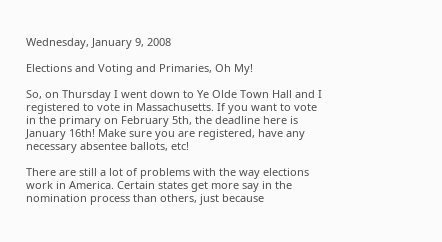Wednesday, January 9, 2008

Elections and Voting and Primaries, Oh My!

So, on Thursday I went down to Ye Olde Town Hall and I registered to vote in Massachusetts. If you want to vote in the primary on February 5th, the deadline here is January 16th! Make sure you are registered, have any necessary absentee ballots, etc!

There are still a lot of problems with the way elections work in America. Certain states get more say in the nomination process than others, just because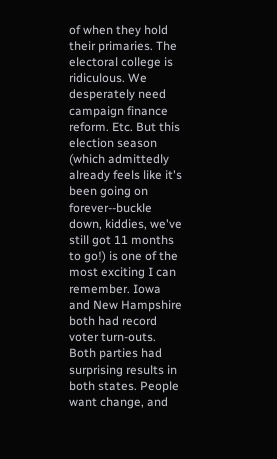of when they hold their primaries. The electoral college is ridiculous. We desperately need campaign finance reform. Etc. But this election season (which admittedly already feels like it's been going on forever--buckle down, kiddies, we've still got 11 months to go!) is one of the most exciting I can remember. Iowa and New Hampshire both had record voter turn-outs. Both parties had surprising results in both states. People want change, and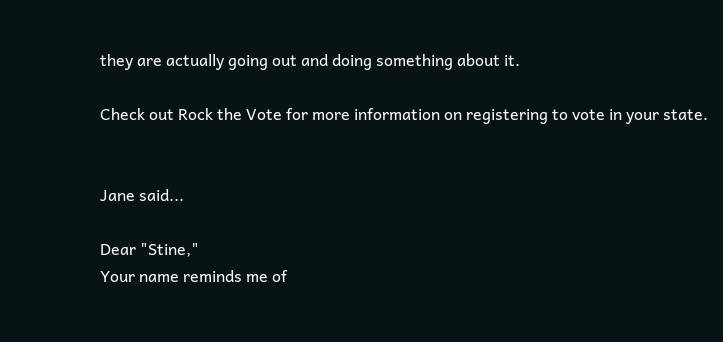they are actually going out and doing something about it.

Check out Rock the Vote for more information on registering to vote in your state.


Jane said...

Dear "Stine,"
Your name reminds me of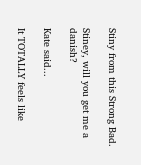Stiny from this Strong Bad.

Stiney, will you get me a danish?

Kate said...

It TOTALLY feels like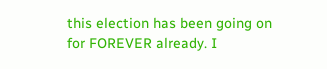this election has been going on for FOREVER already. I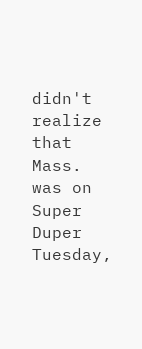didn't realize that Mass. was on Super Duper Tuesday,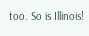too. So is Illinois!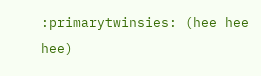:primarytwinsies: (hee hee hee)